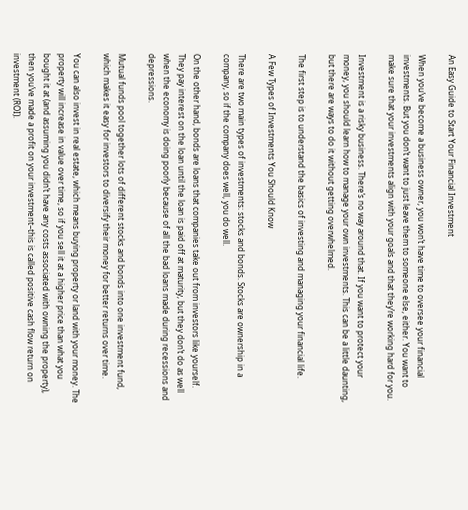An Easy Guide to Start Your Financial Investment

When you’ve become a business owner, you won’t have time to oversee your financial investments. But you don’t want to just leave them to someone else, either. You want to make sure that your investments align with your goals and that they’re working hard for you.

Investment is a risky business. There’s no way around that. If you want to protect your money, you should learn how to manage your own investments. This can be a little daunting, but there are ways to do it without getting overwhelmed.

The first step is to understand the basics of investing and managing your financial life.

A Few Types of Investments You Should Know

There are two main types of investments: stocks and bonds. Stocks are ownership in a company, so if the company does well, you do well.

On the other hand, bonds are loans that companies take out from investors like yourself. They pay interest on the loan until the loan is paid off at maturity, but they don’t do as well when the economy is doing poorly because of all the bad loans made during recessions and depressions.

Mutual funds pool together lots of different stocks and bonds into one investment fund, which makes it easy for investors to diversify their money for better returns over time.

You can also invest in real estate, which means buying property or land with your money. The property will increase in value over time, so if you sell it at a higher price than what you bought it at (and assuming you didn’t have any costs associated with owning the property), then you’ve made a profit on your investment–this is called positive cash flow return on investment (ROI).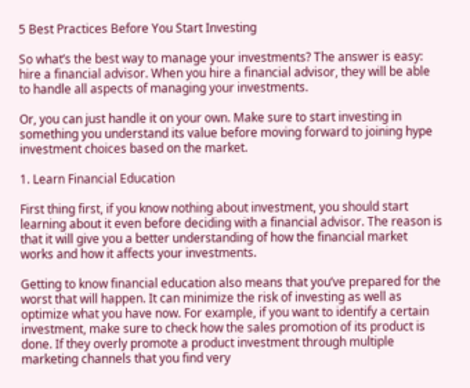5 Best Practices Before You Start Investing

So what’s the best way to manage your investments? The answer is easy: hire a financial advisor. When you hire a financial advisor, they will be able to handle all aspects of managing your investments.

Or, you can just handle it on your own. Make sure to start investing in something you understand its value before moving forward to joining hype investment choices based on the market.

1. Learn Financial Education

First thing first, if you know nothing about investment, you should start learning about it even before deciding with a financial advisor. The reason is that it will give you a better understanding of how the financial market works and how it affects your investments.

Getting to know financial education also means that you’ve prepared for the worst that will happen. It can minimize the risk of investing as well as optimize what you have now. For example, if you want to identify a certain investment, make sure to check how the sales promotion of its product is done. If they overly promote a product investment through multiple marketing channels that you find very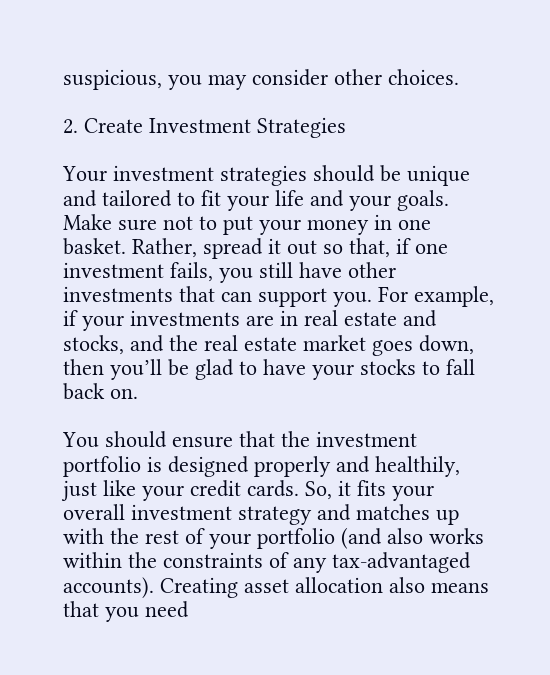suspicious, you may consider other choices.

2. Create Investment Strategies

Your investment strategies should be unique and tailored to fit your life and your goals. Make sure not to put your money in one basket. Rather, spread it out so that, if one investment fails, you still have other investments that can support you. For example, if your investments are in real estate and stocks, and the real estate market goes down, then you’ll be glad to have your stocks to fall back on.

You should ensure that the investment portfolio is designed properly and healthily, just like your credit cards. So, it fits your overall investment strategy and matches up with the rest of your portfolio (and also works within the constraints of any tax-advantaged accounts). Creating asset allocation also means that you need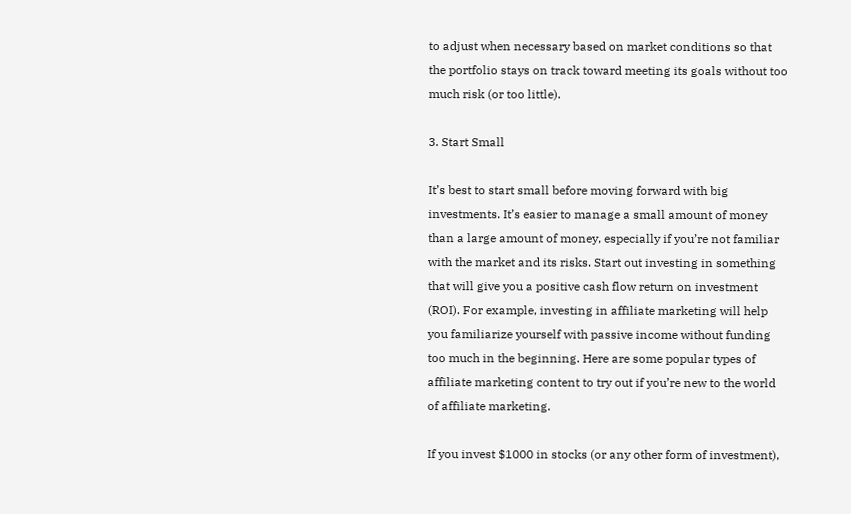to adjust when necessary based on market conditions so that the portfolio stays on track toward meeting its goals without too much risk (or too little).

3. Start Small

It’s best to start small before moving forward with big investments. It’s easier to manage a small amount of money than a large amount of money, especially if you’re not familiar with the market and its risks. Start out investing in something that will give you a positive cash flow return on investment (ROI). For example, investing in affiliate marketing will help you familiarize yourself with passive income without funding too much in the beginning. Here are some popular types of affiliate marketing content to try out if you’re new to the world of affiliate marketing.

If you invest $1000 in stocks (or any other form of investment),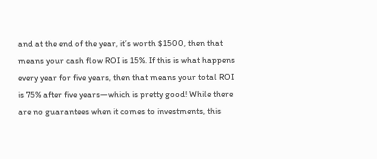and at the end of the year, it’s worth $1500, then that means your cash flow ROI is 15%. If this is what happens every year for five years, then that means your total ROI is 75% after five years—which is pretty good! While there are no guarantees when it comes to investments, this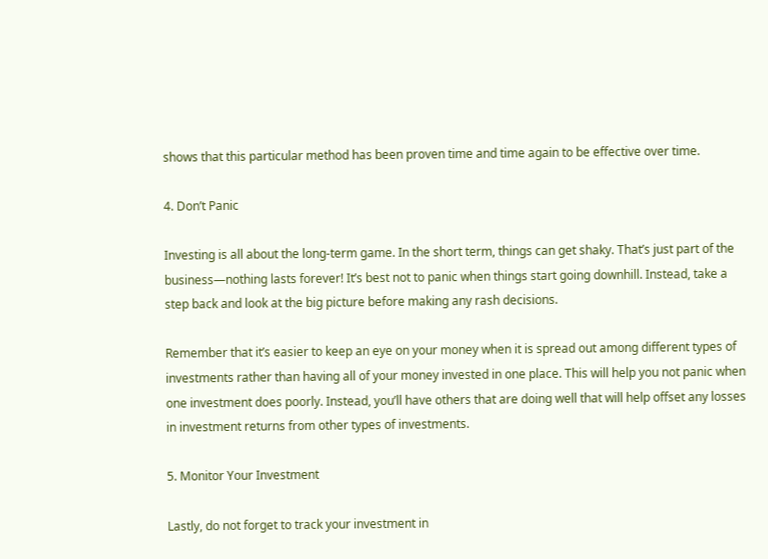shows that this particular method has been proven time and time again to be effective over time.

4. Don’t Panic

Investing is all about the long-term game. In the short term, things can get shaky. That’s just part of the business—nothing lasts forever! It’s best not to panic when things start going downhill. Instead, take a step back and look at the big picture before making any rash decisions.

Remember that it’s easier to keep an eye on your money when it is spread out among different types of investments rather than having all of your money invested in one place. This will help you not panic when one investment does poorly. Instead, you’ll have others that are doing well that will help offset any losses in investment returns from other types of investments.

5. Monitor Your Investment

Lastly, do not forget to track your investment in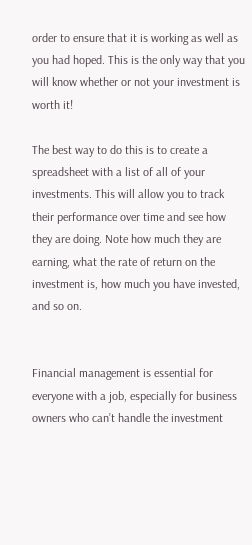order to ensure that it is working as well as you had hoped. This is the only way that you will know whether or not your investment is worth it!

The best way to do this is to create a spreadsheet with a list of all of your investments. This will allow you to track their performance over time and see how they are doing. Note how much they are earning, what the rate of return on the investment is, how much you have invested, and so on.


Financial management is essential for everyone with a job, especially for business owners who can’t handle the investment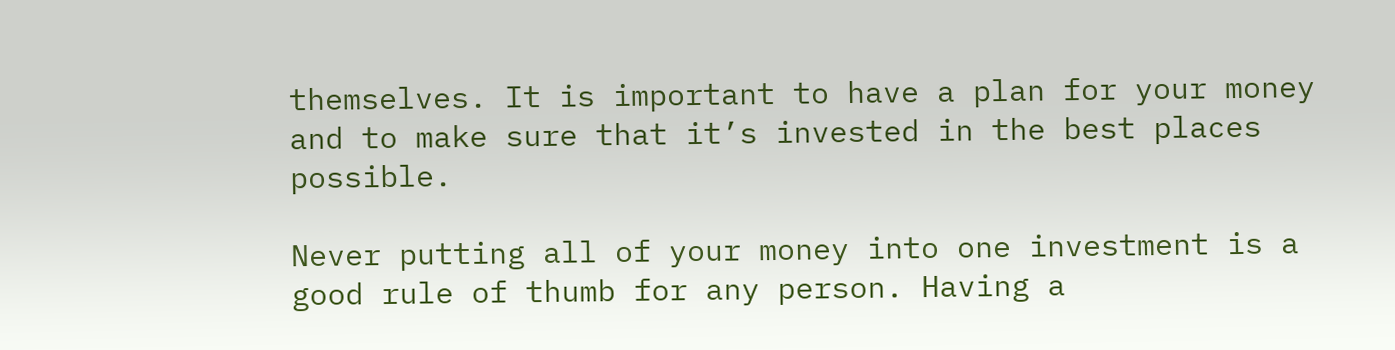themselves. It is important to have a plan for your money and to make sure that it’s invested in the best places possible.

Never putting all of your money into one investment is a good rule of thumb for any person. Having a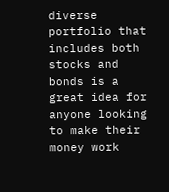diverse portfolio that includes both stocks and bonds is a great idea for anyone looking to make their money work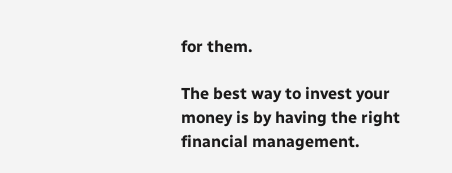for them.

The best way to invest your money is by having the right financial management.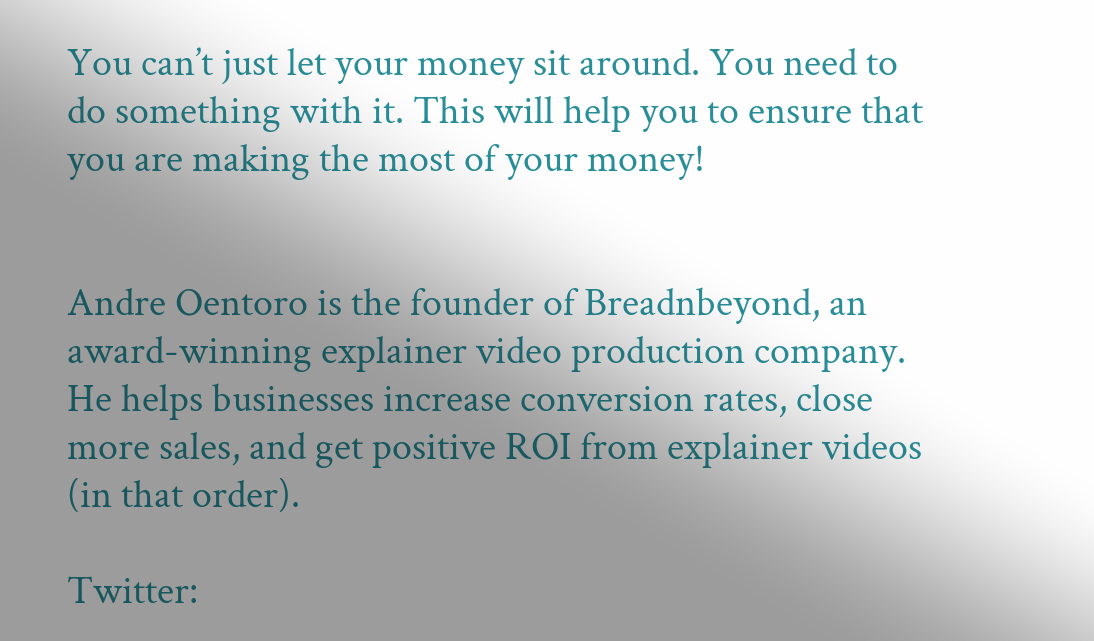You can’t just let your money sit around. You need to do something with it. This will help you to ensure that you are making the most of your money!


Andre Oentoro is the founder of Breadnbeyond, an award-winning explainer video production company. He helps businesses increase conversion rates, close more sales, and get positive ROI from explainer videos (in that order).

Twitter: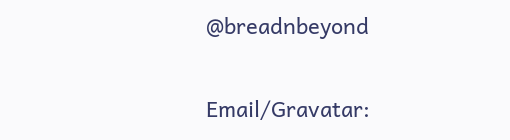@breadnbeyond

Email/Gravatar: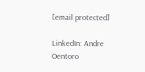[email protected]

LinkedIn: Andre Oentoro